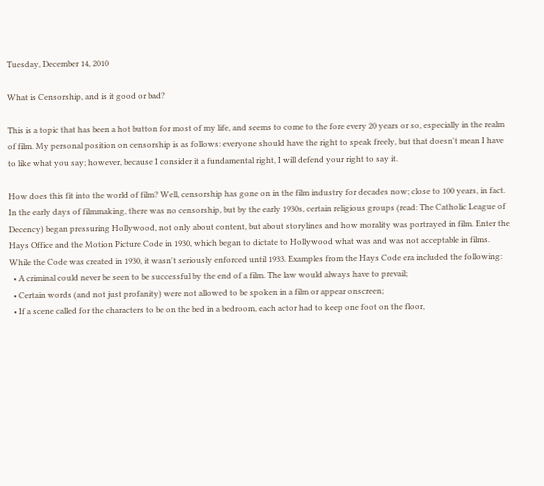Tuesday, December 14, 2010

What is Censorship, and is it good or bad?

This is a topic that has been a hot button for most of my life, and seems to come to the fore every 20 years or so, especially in the realm of film. My personal position on censorship is as follows: everyone should have the right to speak freely, but that doesn't mean I have to like what you say; however, because I consider it a fundamental right, I will defend your right to say it.

How does this fit into the world of film? Well, censorship has gone on in the film industry for decades now; close to 100 years, in fact. In the early days of filmmaking, there was no censorship, but by the early 1930s, certain religious groups (read: The Catholic League of Decency) began pressuring Hollywood, not only about content, but about storylines and how morality was portrayed in film. Enter the Hays Office and the Motion Picture Code in 1930, which began to dictate to Hollywood what was and was not acceptable in films. While the Code was created in 1930, it wasn't seriously enforced until 1933. Examples from the Hays Code era included the following:
  • A criminal could never be seen to be successful by the end of a film. The law would always have to prevail;
  • Certain words (and not just profanity) were not allowed to be spoken in a film or appear onscreen;
  • If a scene called for the characters to be on the bed in a bedroom, each actor had to keep one foot on the floor,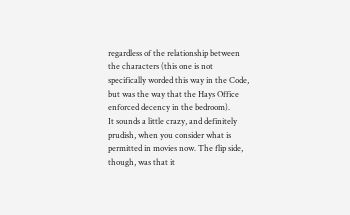regardless of the relationship between the characters (this one is not specifically worded this way in the Code, but was the way that the Hays Office enforced decency in the bedroom).
It sounds a little crazy, and definitely prudish, when you consider what is permitted in movies now. The flip side, though, was that it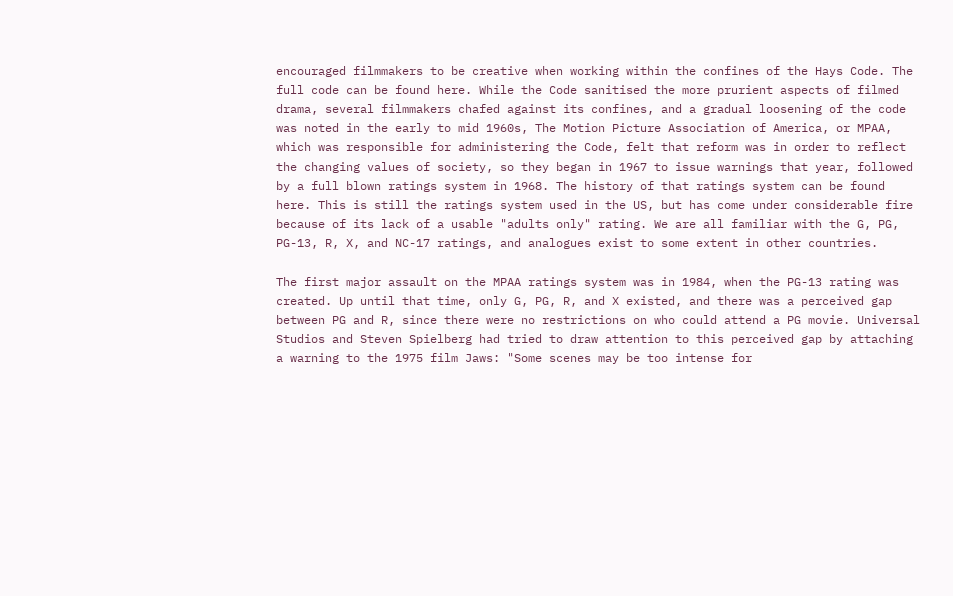encouraged filmmakers to be creative when working within the confines of the Hays Code. The full code can be found here. While the Code sanitised the more prurient aspects of filmed drama, several filmmakers chafed against its confines, and a gradual loosening of the code was noted in the early to mid 1960s, The Motion Picture Association of America, or MPAA, which was responsible for administering the Code, felt that reform was in order to reflect the changing values of society, so they began in 1967 to issue warnings that year, followed by a full blown ratings system in 1968. The history of that ratings system can be found here. This is still the ratings system used in the US, but has come under considerable fire because of its lack of a usable "adults only" rating. We are all familiar with the G, PG, PG-13, R, X, and NC-17 ratings, and analogues exist to some extent in other countries.

The first major assault on the MPAA ratings system was in 1984, when the PG-13 rating was created. Up until that time, only G, PG, R, and X existed, and there was a perceived gap between PG and R, since there were no restrictions on who could attend a PG movie. Universal Studios and Steven Spielberg had tried to draw attention to this perceived gap by attaching a warning to the 1975 film Jaws: "Some scenes may be too intense for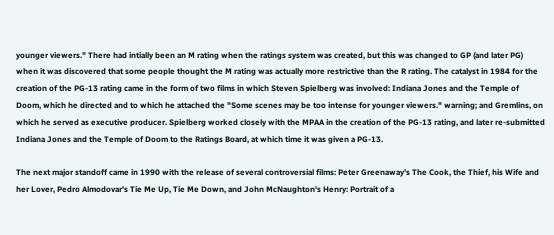younger viewers." There had intially been an M rating when the ratings system was created, but this was changed to GP (and later PG) when it was discovered that some people thought the M rating was actually more restrictive than the R rating. The catalyst in 1984 for the creation of the PG-13 rating came in the form of two films in which Steven Spielberg was involved: Indiana Jones and the Temple of Doom, which he directed and to which he attached the "Some scenes may be too intense for younger viewers." warning; and Gremlins, on which he served as executive producer. Spielberg worked closely with the MPAA in the creation of the PG-13 rating, and later re-submitted Indiana Jones and the Temple of Doom to the Ratings Board, at which time it was given a PG-13.

The next major standoff came in 1990 with the release of several controversial films: Peter Greenaway's The Cook, the Thief, his Wife and her Lover, Pedro Almodovar's Tie Me Up, Tie Me Down, and John McNaughton's Henry: Portrait of a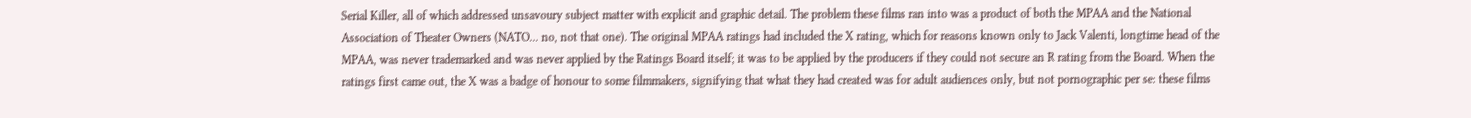Serial Killer, all of which addressed unsavoury subject matter with explicit and graphic detail. The problem these films ran into was a product of both the MPAA and the National Association of Theater Owners (NATO... no, not that one). The original MPAA ratings had included the X rating, which for reasons known only to Jack Valenti, longtime head of the MPAA, was never trademarked and was never applied by the Ratings Board itself; it was to be applied by the producers if they could not secure an R rating from the Board. When the ratings first came out, the X was a badge of honour to some filmmakers, signifying that what they had created was for adult audiences only, but not pornographic per se: these films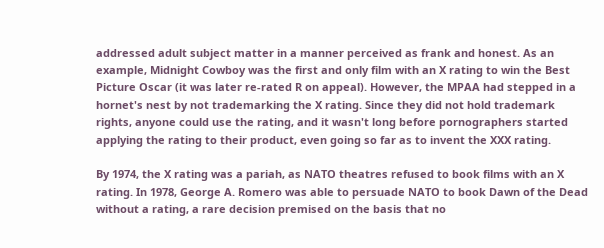addressed adult subject matter in a manner perceived as frank and honest. As an example, Midnight Cowboy was the first and only film with an X rating to win the Best Picture Oscar (it was later re-rated R on appeal). However, the MPAA had stepped in a hornet's nest by not trademarking the X rating. Since they did not hold trademark rights, anyone could use the rating, and it wasn't long before pornographers started applying the rating to their product, even going so far as to invent the XXX rating.

By 1974, the X rating was a pariah, as NATO theatres refused to book films with an X rating. In 1978, George A. Romero was able to persuade NATO to book Dawn of the Dead without a rating, a rare decision premised on the basis that no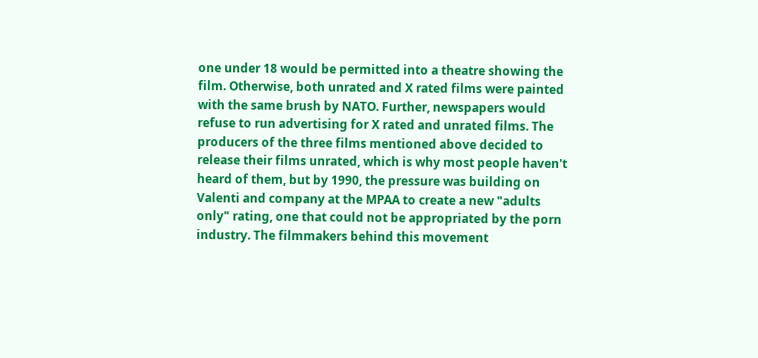one under 18 would be permitted into a theatre showing the film. Otherwise, both unrated and X rated films were painted with the same brush by NATO. Further, newspapers would refuse to run advertising for X rated and unrated films. The producers of the three films mentioned above decided to release their films unrated, which is why most people haven't heard of them, but by 1990, the pressure was building on Valenti and company at the MPAA to create a new "adults only" rating, one that could not be appropriated by the porn industry. The filmmakers behind this movement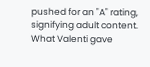pushed for an "A" rating, signifying adult content. What Valenti gave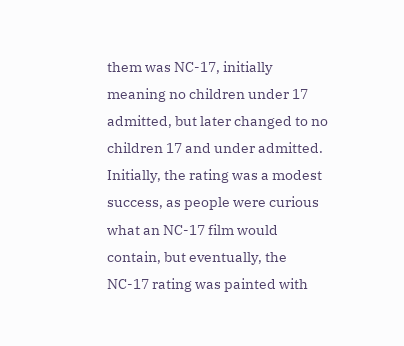them was NC-17, initially meaning no children under 17 admitted, but later changed to no children 17 and under admitted. Initially, the rating was a modest success, as people were curious what an NC-17 film would contain, but eventually, the NC-17 rating was painted with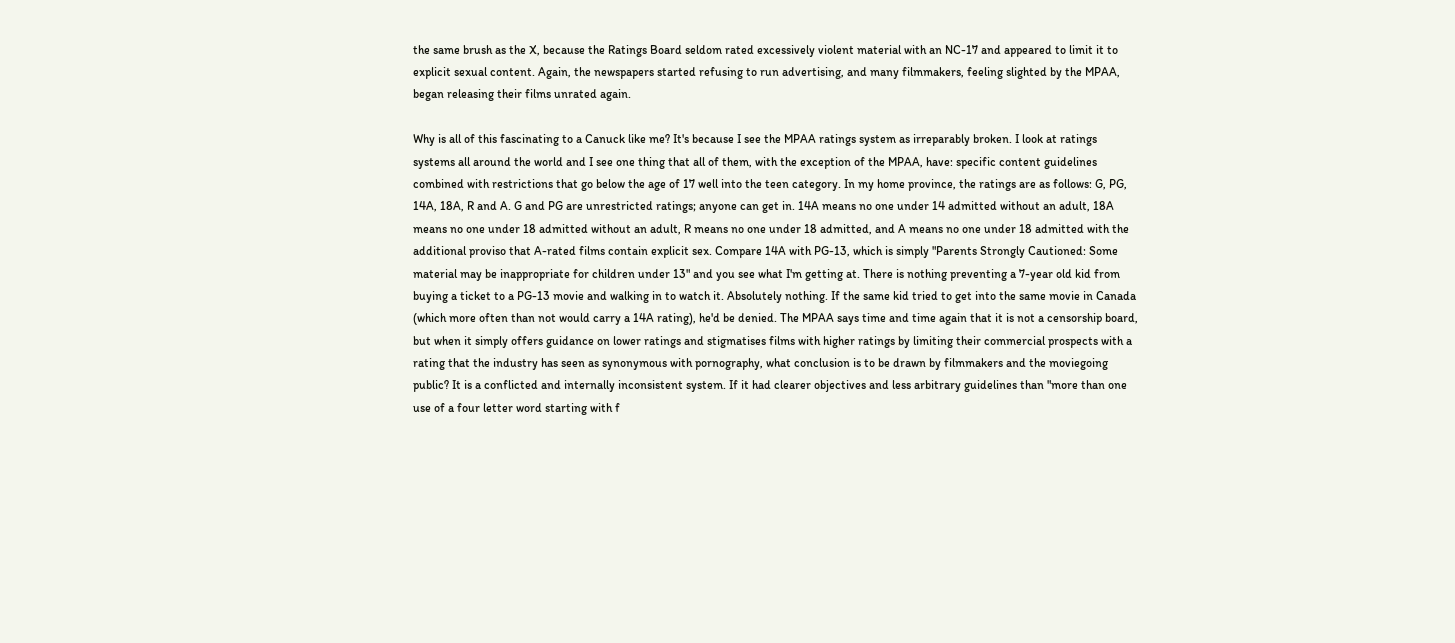the same brush as the X, because the Ratings Board seldom rated excessively violent material with an NC-17 and appeared to limit it to explicit sexual content. Again, the newspapers started refusing to run advertising, and many filmmakers, feeling slighted by the MPAA, began releasing their films unrated again.

Why is all of this fascinating to a Canuck like me? It's because I see the MPAA ratings system as irreparably broken. I look at ratings systems all around the world and I see one thing that all of them, with the exception of the MPAA, have: specific content guidelines combined with restrictions that go below the age of 17 well into the teen category. In my home province, the ratings are as follows: G, PG, 14A, 18A, R and A. G and PG are unrestricted ratings; anyone can get in. 14A means no one under 14 admitted without an adult, 18A means no one under 18 admitted without an adult, R means no one under 18 admitted, and A means no one under 18 admitted with the additional proviso that A-rated films contain explicit sex. Compare 14A with PG-13, which is simply "Parents Strongly Cautioned: Some material may be inappropriate for children under 13" and you see what I'm getting at. There is nothing preventing a 7-year old kid from buying a ticket to a PG-13 movie and walking in to watch it. Absolutely nothing. If the same kid tried to get into the same movie in Canada (which more often than not would carry a 14A rating), he'd be denied. The MPAA says time and time again that it is not a censorship board, but when it simply offers guidance on lower ratings and stigmatises films with higher ratings by limiting their commercial prospects with a rating that the industry has seen as synonymous with pornography, what conclusion is to be drawn by filmmakers and the moviegoing public? It is a conflicted and internally inconsistent system. If it had clearer objectives and less arbitrary guidelines than "more than one use of a four letter word starting with f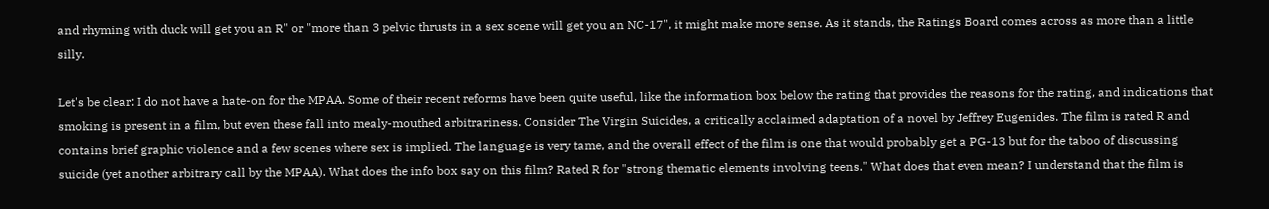and rhyming with duck will get you an R" or "more than 3 pelvic thrusts in a sex scene will get you an NC-17", it might make more sense. As it stands, the Ratings Board comes across as more than a little silly.

Let's be clear: I do not have a hate-on for the MPAA. Some of their recent reforms have been quite useful, like the information box below the rating that provides the reasons for the rating, and indications that smoking is present in a film, but even these fall into mealy-mouthed arbitrariness. Consider The Virgin Suicides, a critically acclaimed adaptation of a novel by Jeffrey Eugenides. The film is rated R and contains brief graphic violence and a few scenes where sex is implied. The language is very tame, and the overall effect of the film is one that would probably get a PG-13 but for the taboo of discussing suicide (yet another arbitrary call by the MPAA). What does the info box say on this film? Rated R for "strong thematic elements involving teens." What does that even mean? I understand that the film is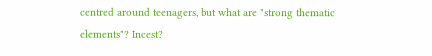centred around teenagers, but what are "strong thematic elements"? Incest?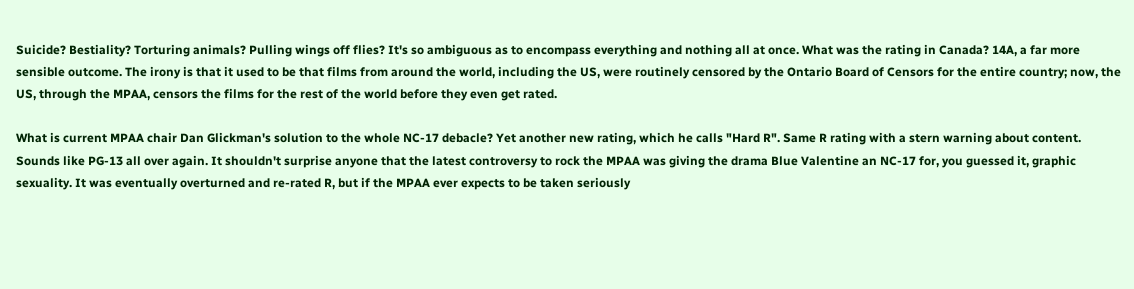Suicide? Bestiality? Torturing animals? Pulling wings off flies? It's so ambiguous as to encompass everything and nothing all at once. What was the rating in Canada? 14A, a far more sensible outcome. The irony is that it used to be that films from around the world, including the US, were routinely censored by the Ontario Board of Censors for the entire country; now, the US, through the MPAA, censors the films for the rest of the world before they even get rated.

What is current MPAA chair Dan Glickman's solution to the whole NC-17 debacle? Yet another new rating, which he calls "Hard R". Same R rating with a stern warning about content. Sounds like PG-13 all over again. It shouldn't surprise anyone that the latest controversy to rock the MPAA was giving the drama Blue Valentine an NC-17 for, you guessed it, graphic sexuality. It was eventually overturned and re-rated R, but if the MPAA ever expects to be taken seriously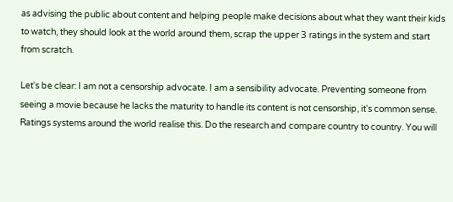as advising the public about content and helping people make decisions about what they want their kids to watch, they should look at the world around them, scrap the upper 3 ratings in the system and start from scratch.

Let's be clear: I am not a censorship advocate. I am a sensibility advocate. Preventing someone from seeing a movie because he lacks the maturity to handle its content is not censorship, it's common sense. Ratings systems around the world realise this. Do the research and compare country to country. You will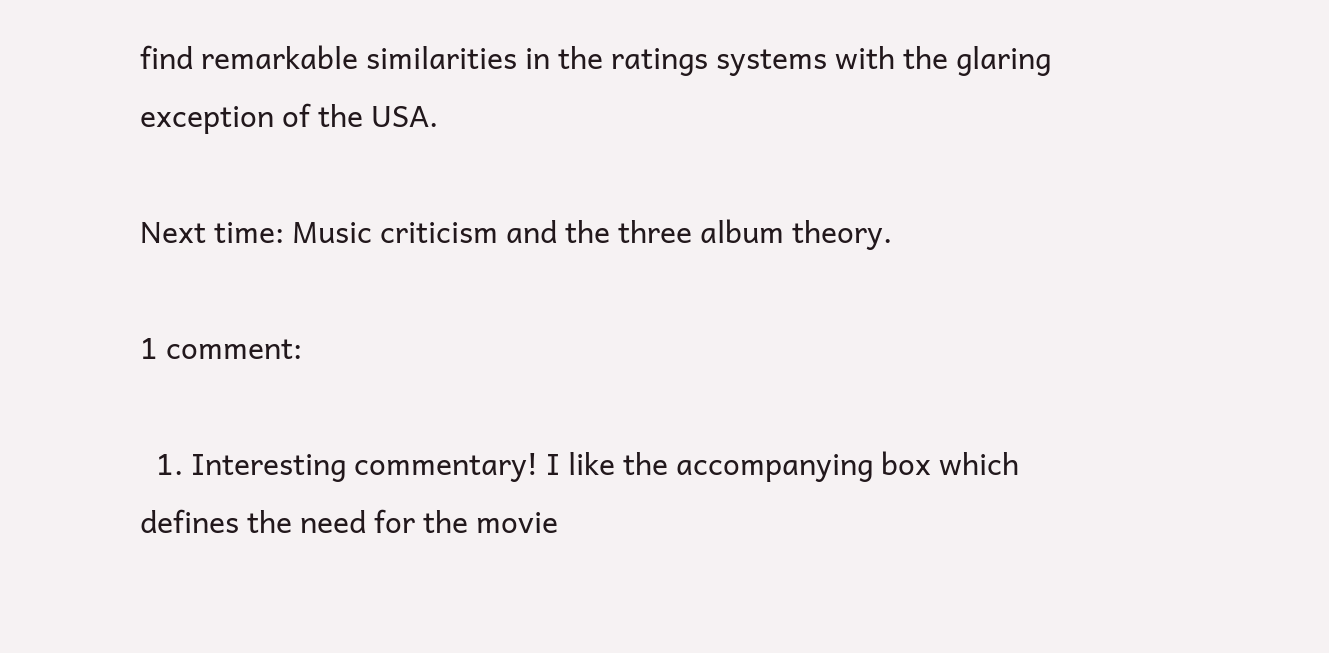find remarkable similarities in the ratings systems with the glaring exception of the USA.

Next time: Music criticism and the three album theory.

1 comment:

  1. Interesting commentary! I like the accompanying box which defines the need for the movie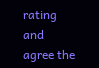rating and agree the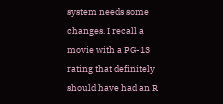system needs some changes. I recall a movie with a PG-13 rating that definitely should have had an R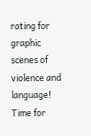rating for graphic scenes of violence and language! Time for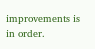improvements is in order.